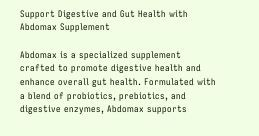Support Digestive and Gut Health with Abdomax Supplement

Abdomax is a specialized supplement crafted to promote digestive health and enhance overall gut health. Formulated with a blend of probiotics, prebiotics, and digestive enzymes, Abdomax supports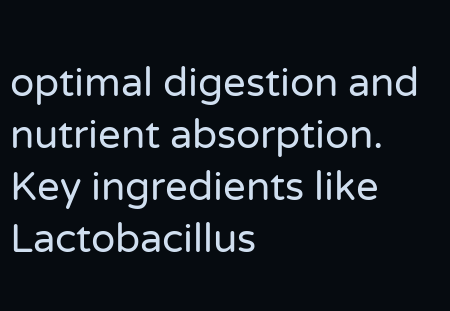optimal digestion and nutrient absorption. Key ingredients like Lactobacillus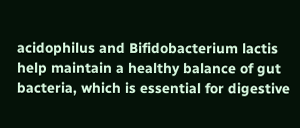acidophilus and Bifidobacterium lactis help maintain a healthy balance of gut bacteria, which is essential for digestive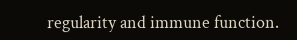regularity and immune function.